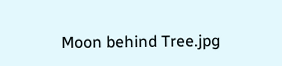Moon behind Tree.jpg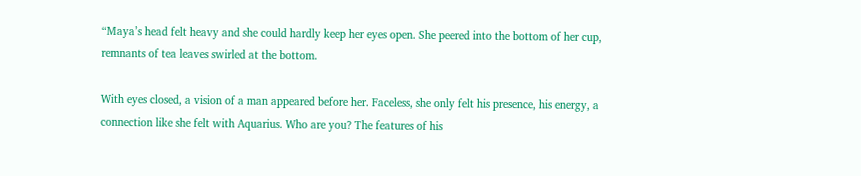“Maya’s head felt heavy and she could hardly keep her eyes open. She peered into the bottom of her cup, remnants of tea leaves swirled at the bottom.

With eyes closed, a vision of a man appeared before her. Faceless, she only felt his presence, his energy, a connection like she felt with Aquarius. Who are you? The features of his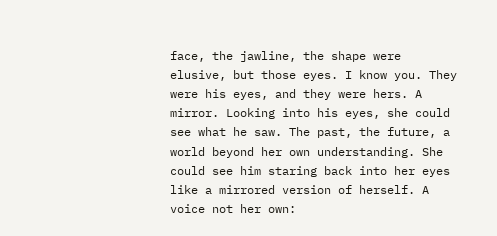face, the jawline, the shape were elusive, but those eyes. I know you. They were his eyes, and they were hers. A mirror. Looking into his eyes, she could see what he saw. The past, the future, a world beyond her own understanding. She could see him staring back into her eyes like a mirrored version of herself. A voice not her own: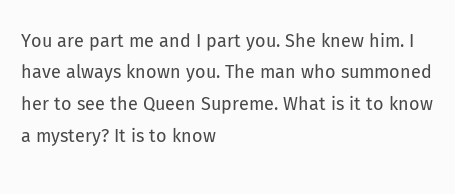You are part me and I part you. She knew him. I have always known you. The man who summoned her to see the Queen Supreme. What is it to know a mystery? It is to know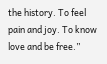the history. To feel pain and joy. To know love and be free.”